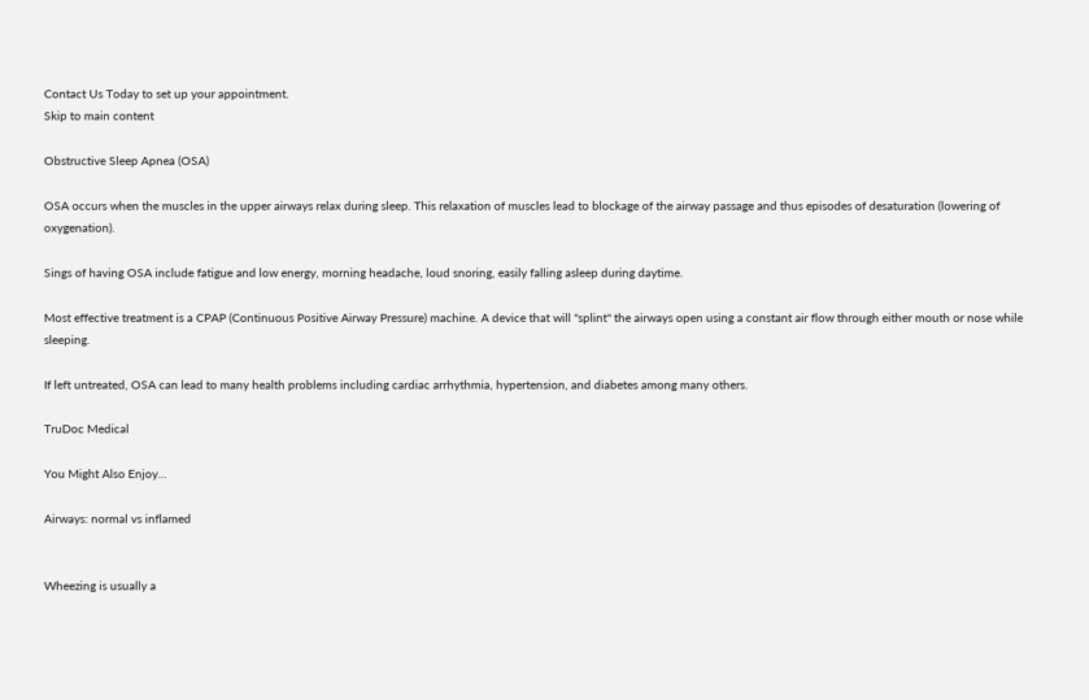Contact Us Today to set up your appointment.
Skip to main content

Obstructive Sleep Apnea (OSA)

OSA occurs when the muscles in the upper airways relax during sleep. This relaxation of muscles lead to blockage of the airway passage and thus episodes of desaturation (lowering of oxygenation).

Sings of having OSA include fatigue and low energy, morning headache, loud snoring, easily falling asleep during daytime.

Most effective treatment is a CPAP (Continuous Positive Airway Pressure) machine. A device that will "splint" the airways open using a constant air flow through either mouth or nose while sleeping.

If left untreated, OSA can lead to many health problems including cardiac arrhythmia, hypertension, and diabetes among many others.

TruDoc Medical

You Might Also Enjoy...

Airways: normal vs inflamed


Wheezing is usually a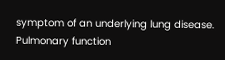symptom of an underlying lung disease. Pulmonary function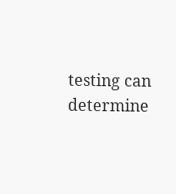testing can determine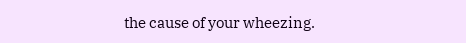the cause of your wheezing.